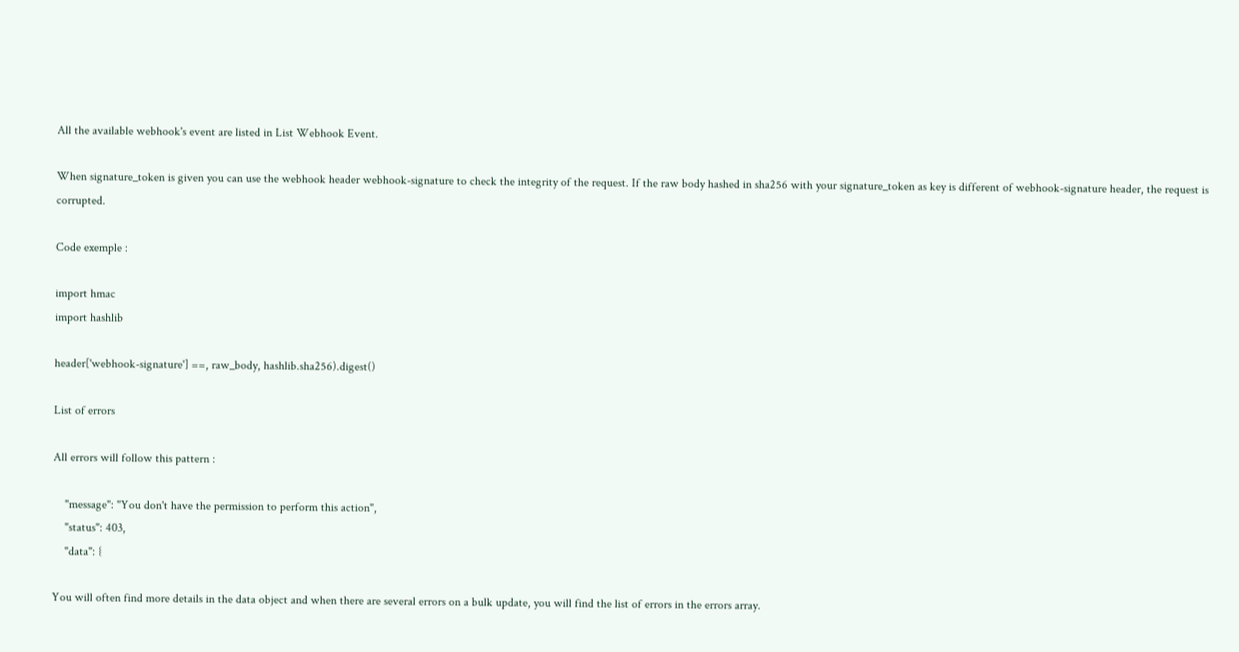All the available webhook's event are listed in List Webhook Event.

When signature_token is given you can use the webhook header webhook-signature to check the integrity of the request. If the raw body hashed in sha256 with your signature_token as key is different of webhook-signature header, the request is corrupted.

Code exemple :

import hmac
import hashlib

header['webhook-signature'] ==, raw_body, hashlib.sha256).digest()

List of errors

All errors will follow this pattern :

    "message": "You don't have the permission to perform this action",
    "status": 403,
    "data": {

You will often find more details in the data object and when there are several errors on a bulk update, you will find the list of errors in the errors array.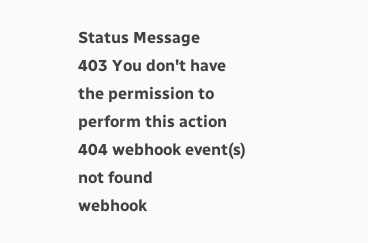Status Message
403 You don't have the permission to perform this action
404 webhook event(s) not found
webhook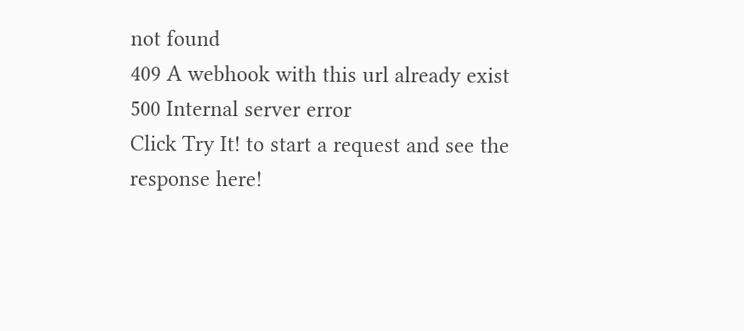not found
409 A webhook with this url already exist
500 Internal server error
Click Try It! to start a request and see the response here!